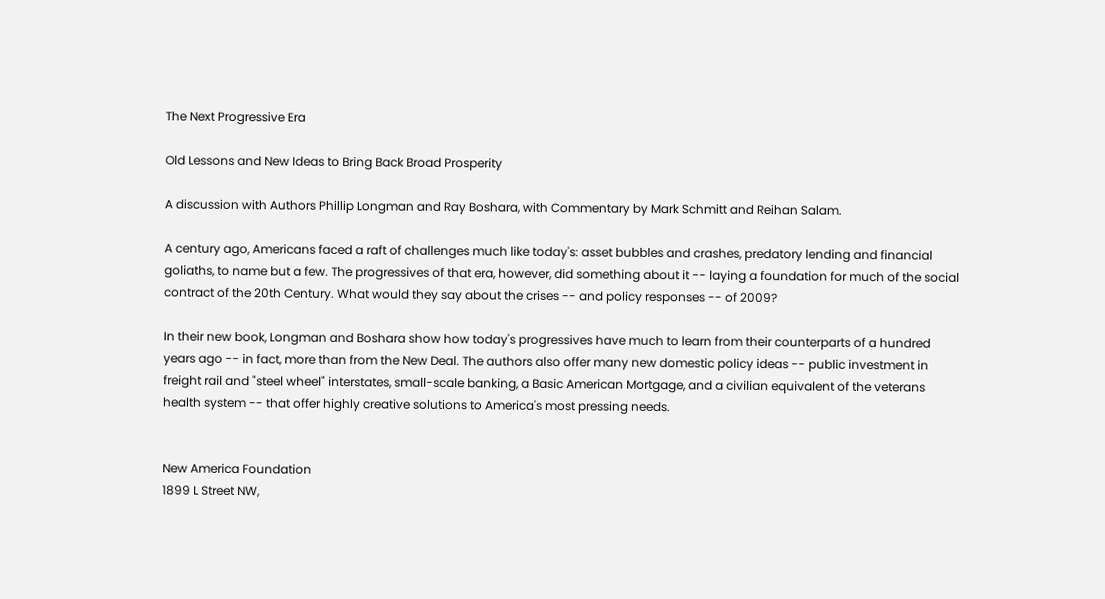The Next Progressive Era

Old Lessons and New Ideas to Bring Back Broad Prosperity

A discussion with Authors Phillip Longman and Ray Boshara, with Commentary by Mark Schmitt and Reihan Salam.

A century ago, Americans faced a raft of challenges much like today's: asset bubbles and crashes, predatory lending and financial goliaths, to name but a few. The progressives of that era, however, did something about it -- laying a foundation for much of the social contract of the 20th Century. What would they say about the crises -- and policy responses -- of 2009?

In their new book, Longman and Boshara show how today's progressives have much to learn from their counterparts of a hundred years ago -- in fact, more than from the New Deal. The authors also offer many new domestic policy ideas -- public investment in freight rail and "steel wheel" interstates, small-scale banking, a Basic American Mortgage, and a civilian equivalent of the veterans health system -- that offer highly creative solutions to America's most pressing needs.


New America Foundation
1899 L Street NW,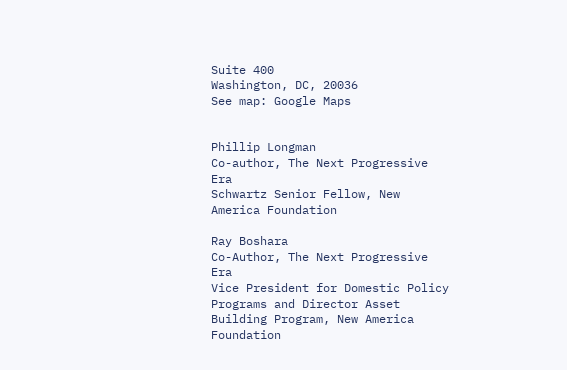Suite 400
Washington, DC, 20036
See map: Google Maps


Phillip Longman
Co-author, The Next Progressive Era
Schwartz Senior Fellow, New America Foundation

Ray Boshara
Co-Author, The Next Progressive Era
Vice President for Domestic Policy Programs and Director Asset Building Program, New America Foundation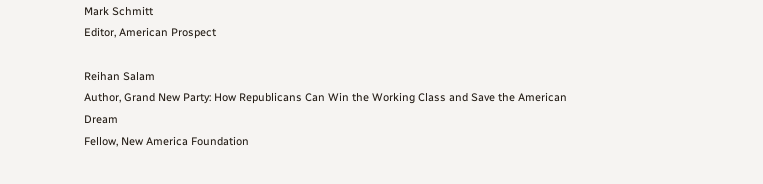Mark Schmitt
Editor, American Prospect

Reihan Salam
Author, Grand New Party: How Republicans Can Win the Working Class and Save the American Dream
Fellow, New America Foundation